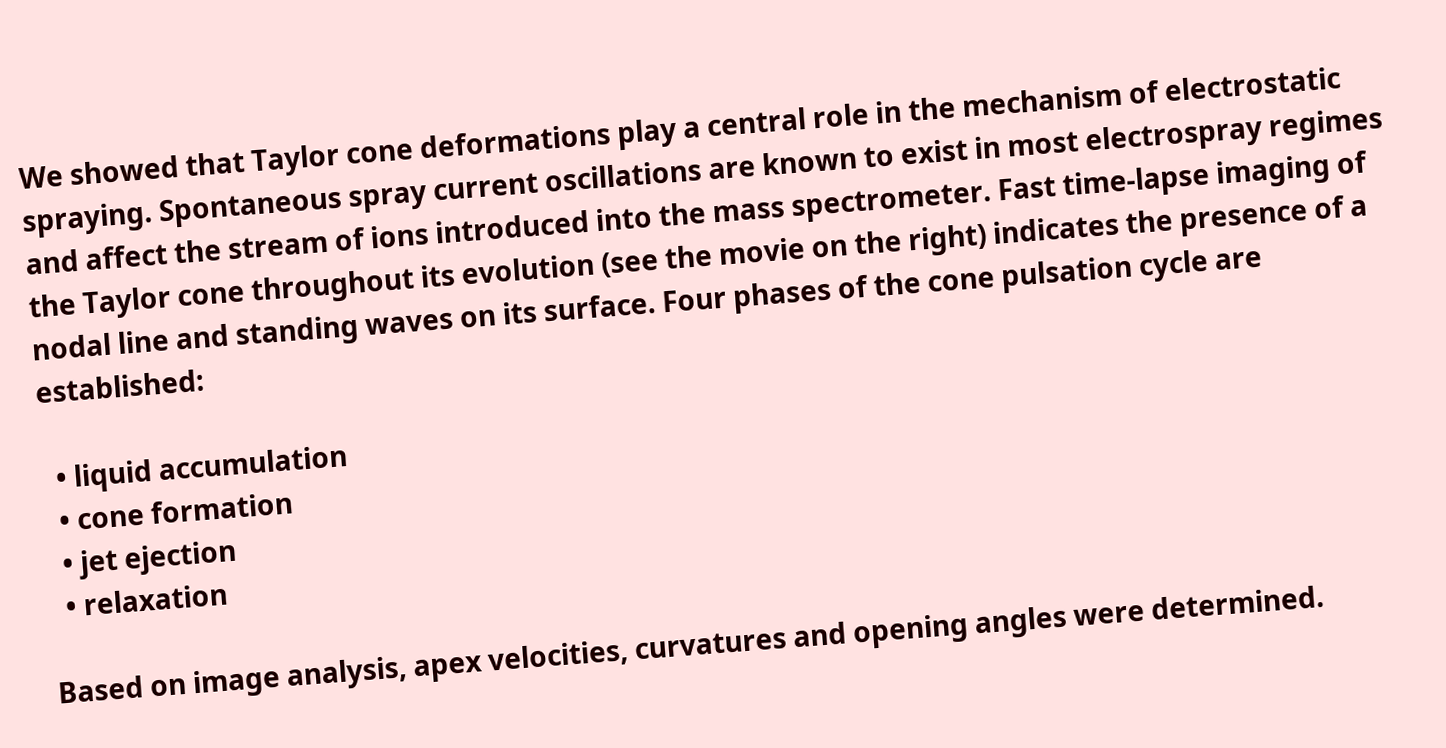We showed that Taylor cone deformations play a central role in the mechanism of electrostatic spraying. Spontaneous spray current oscillations are known to exist in most electrospray regimes and affect the stream of ions introduced into the mass spectrometer. Fast time-lapse imaging of the Taylor cone throughout its evolution (see the movie on the right) indicates the presence of a nodal line and standing waves on its surface. Four phases of the cone pulsation cycle are established:

  • liquid accumulation
  • cone formation
  • jet ejection
  • relaxation

Based on image analysis, apex velocities, curvatures and opening angles were determined.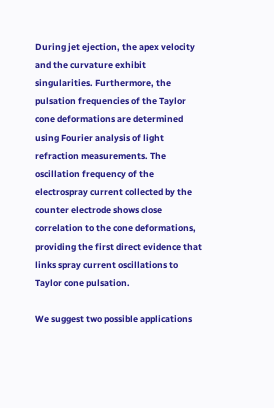During jet ejection, the apex velocity and the curvature exhibit singularities. Furthermore, the pulsation frequencies of the Taylor cone deformations are determined using Fourier analysis of light refraction measurements. The oscillation frequency of the electrospray current collected by the counter electrode shows close correlation to the cone deformations, providing the first direct evidence that links spray current oscillations to Taylor cone pulsation.

We suggest two possible applications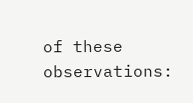of these observations: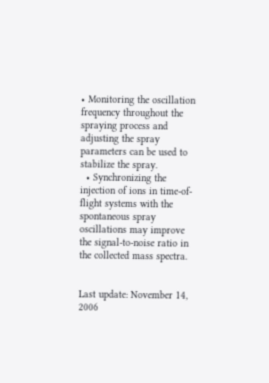• Monitoring the oscillation frequency throughout the spraying process and adjusting the spray parameters can be used to stabilize the spray.
  • Synchronizing the injection of ions in time-of-flight systems with the spontaneous spray oscillations may improve the signal-to-noise ratio in the collected mass spectra.


Last update: November 14, 2006